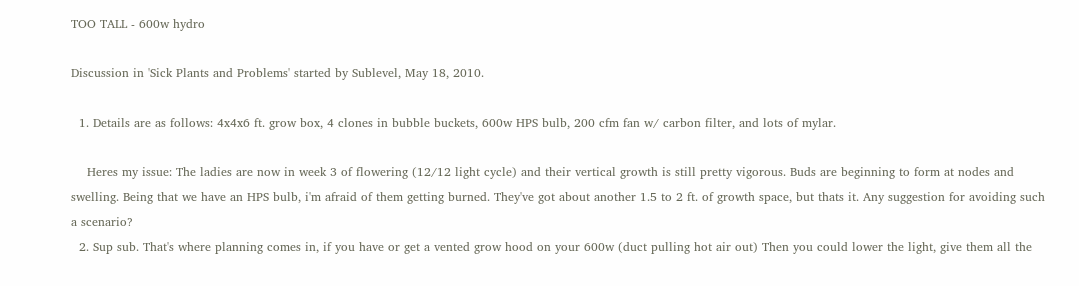TOO TALL - 600w hydro

Discussion in 'Sick Plants and Problems' started by Sublevel, May 18, 2010.

  1. Details are as follows: 4x4x6 ft. grow box, 4 clones in bubble buckets, 600w HPS bulb, 200 cfm fan w/ carbon filter, and lots of mylar.

    Heres my issue: The ladies are now in week 3 of flowering (12/12 light cycle) and their vertical growth is still pretty vigorous. Buds are beginning to form at nodes and swelling. Being that we have an HPS bulb, i'm afraid of them getting burned. They've got about another 1.5 to 2 ft. of growth space, but thats it. Any suggestion for avoiding such a scenario?
  2. Sup sub. That's where planning comes in, if you have or get a vented grow hood on your 600w (duct pulling hot air out) Then you could lower the light, give them all the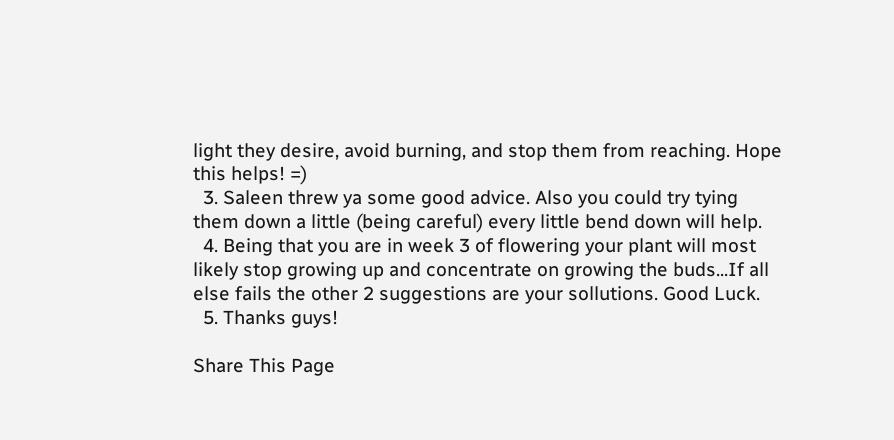light they desire, avoid burning, and stop them from reaching. Hope this helps! =)
  3. Saleen threw ya some good advice. Also you could try tying them down a little (being careful) every little bend down will help.
  4. Being that you are in week 3 of flowering your plant will most likely stop growing up and concentrate on growing the buds...If all else fails the other 2 suggestions are your sollutions. Good Luck.
  5. Thanks guys!

Share This Page